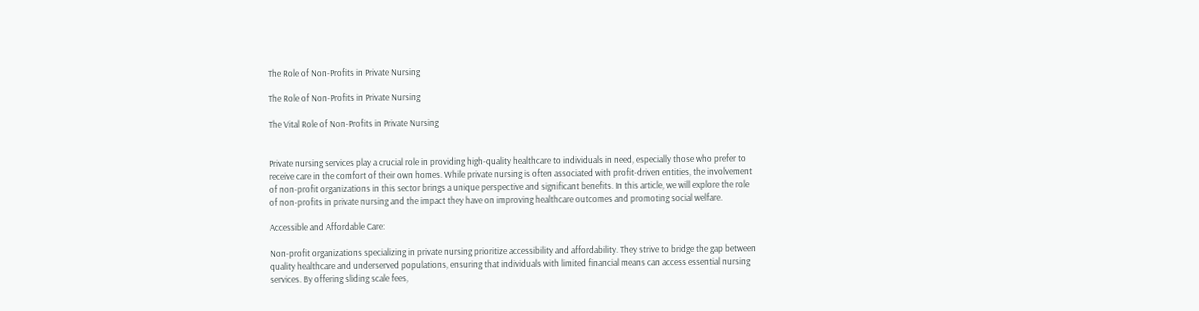The Role of Non-Profits in Private Nursing

The Role of Non-Profits in Private Nursing

The Vital Role of Non-Profits in Private Nursing


Private nursing services play a crucial role in providing high-quality healthcare to individuals in need, especially those who prefer to receive care in the comfort of their own homes. While private nursing is often associated with profit-driven entities, the involvement of non-profit organizations in this sector brings a unique perspective and significant benefits. In this article, we will explore the role of non-profits in private nursing and the impact they have on improving healthcare outcomes and promoting social welfare.

Accessible and Affordable Care:

Non-profit organizations specializing in private nursing prioritize accessibility and affordability. They strive to bridge the gap between quality healthcare and underserved populations, ensuring that individuals with limited financial means can access essential nursing services. By offering sliding scale fees,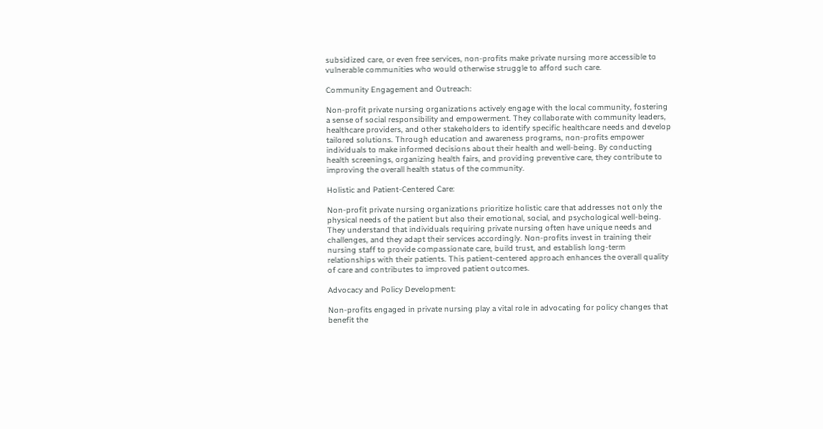subsidized care, or even free services, non-profits make private nursing more accessible to vulnerable communities who would otherwise struggle to afford such care.

Community Engagement and Outreach:

Non-profit private nursing organizations actively engage with the local community, fostering a sense of social responsibility and empowerment. They collaborate with community leaders, healthcare providers, and other stakeholders to identify specific healthcare needs and develop tailored solutions. Through education and awareness programs, non-profits empower individuals to make informed decisions about their health and well-being. By conducting health screenings, organizing health fairs, and providing preventive care, they contribute to improving the overall health status of the community.

Holistic and Patient-Centered Care:

Non-profit private nursing organizations prioritize holistic care that addresses not only the physical needs of the patient but also their emotional, social, and psychological well-being. They understand that individuals requiring private nursing often have unique needs and challenges, and they adapt their services accordingly. Non-profits invest in training their nursing staff to provide compassionate care, build trust, and establish long-term relationships with their patients. This patient-centered approach enhances the overall quality of care and contributes to improved patient outcomes.

Advocacy and Policy Development:

Non-profits engaged in private nursing play a vital role in advocating for policy changes that benefit the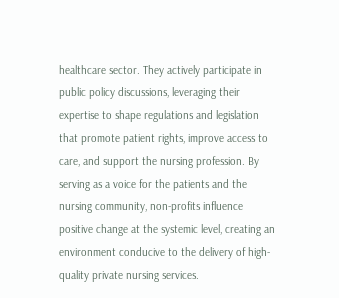healthcare sector. They actively participate in public policy discussions, leveraging their expertise to shape regulations and legislation that promote patient rights, improve access to care, and support the nursing profession. By serving as a voice for the patients and the nursing community, non-profits influence positive change at the systemic level, creating an environment conducive to the delivery of high-quality private nursing services.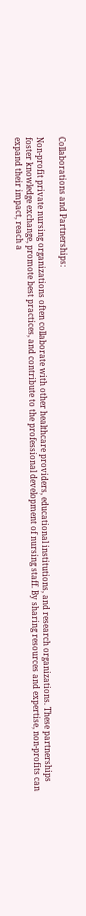Collaborations and Partnerships:

Non-profit private nursing organizations often collaborate with other healthcare providers, educational institutions, and research organizations. These partnerships foster knowledge exchange, promote best practices, and contribute to the professional development of nursing staff. By sharing resources and expertise, non-profits can expand their impact, reach a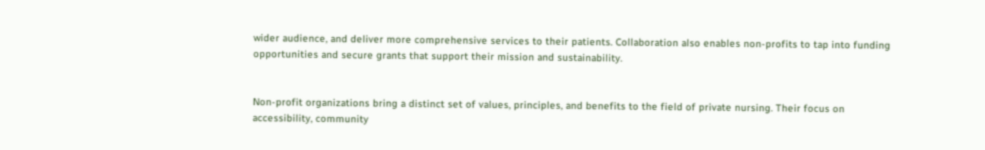wider audience, and deliver more comprehensive services to their patients. Collaboration also enables non-profits to tap into funding opportunities and secure grants that support their mission and sustainability.


Non-profit organizations bring a distinct set of values, principles, and benefits to the field of private nursing. Their focus on accessibility, community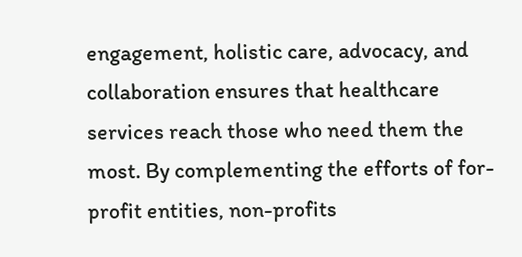engagement, holistic care, advocacy, and collaboration ensures that healthcare services reach those who need them the most. By complementing the efforts of for-profit entities, non-profits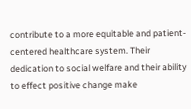contribute to a more equitable and patient-centered healthcare system. Their dedication to social welfare and their ability to effect positive change make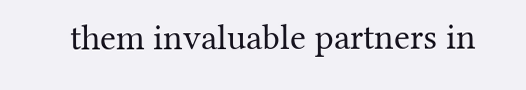them invaluable partners in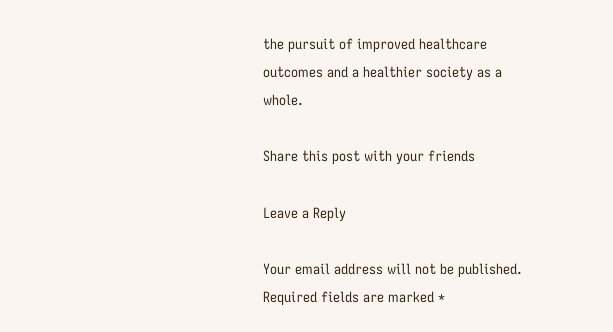the pursuit of improved healthcare outcomes and a healthier society as a whole.

Share this post with your friends

Leave a Reply

Your email address will not be published. Required fields are marked *